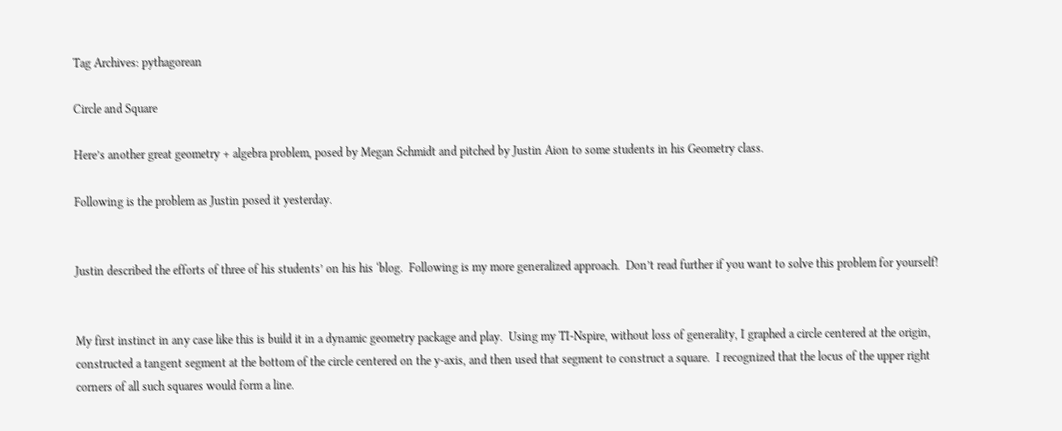Tag Archives: pythagorean

Circle and Square

Here’s another great geometry + algebra problem, posed by Megan Schmidt and pitched by Justin Aion to some students in his Geometry class.

Following is the problem as Justin posed it yesterday.


Justin described the efforts of three of his students’ on his his ‘blog.  Following is my more generalized approach.  Don’t read further if you want to solve this problem for yourself!


My first instinct in any case like this is build it in a dynamic geometry package and play.  Using my TI-Nspire, without loss of generality, I graphed a circle centered at the origin, constructed a tangent segment at the bottom of the circle centered on the y-axis, and then used that segment to construct a square.  I recognized that the locus of the upper right corners of all such squares would form a line.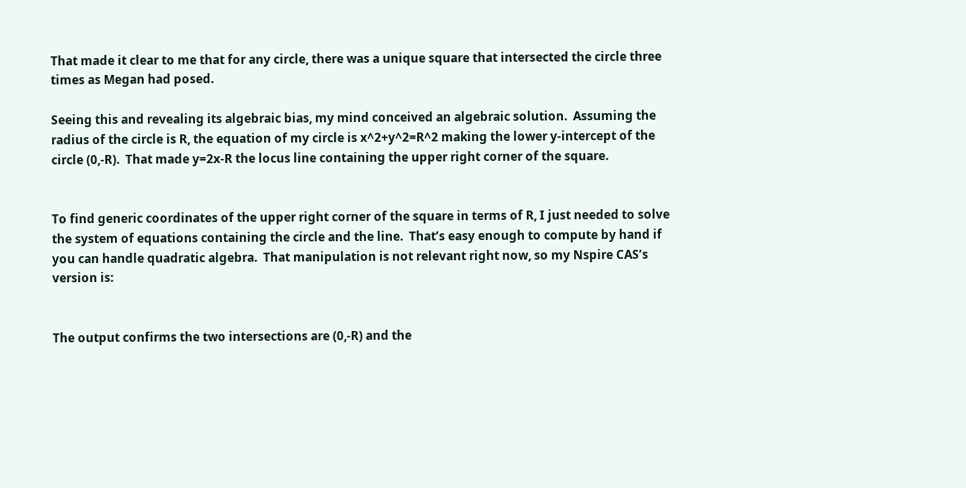That made it clear to me that for any circle, there was a unique square that intersected the circle three times as Megan had posed.

Seeing this and revealing its algebraic bias, my mind conceived an algebraic solution.  Assuming the radius of the circle is R, the equation of my circle is x^2+y^2=R^2 making the lower y-intercept of the circle (0,-R).  That made y=2x-R the locus line containing the upper right corner of the square.


To find generic coordinates of the upper right corner of the square in terms of R, I just needed to solve the system of equations containing the circle and the line.  That’s easy enough to compute by hand if you can handle quadratic algebra.  That manipulation is not relevant right now, so my Nspire CAS’s version is:


The output confirms the two intersections are (0,-R) and the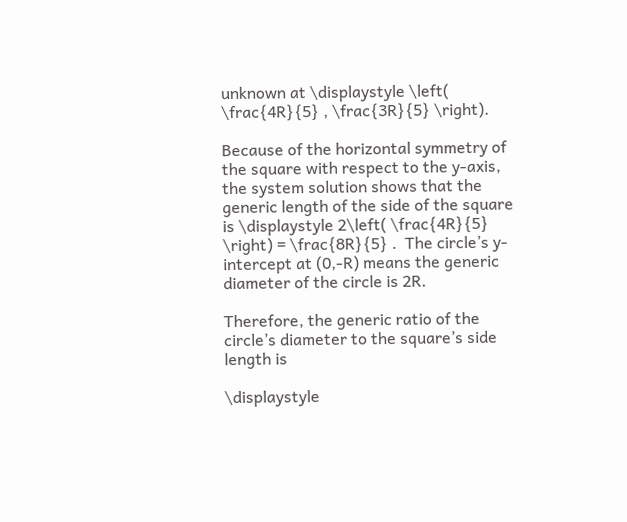unknown at \displaystyle \left( \frac{4R}{5} , \frac{3R}{5} \right).

Because of the horizontal symmetry of the square with respect to the y-axis, the system solution shows that the generic length of the side of the square is \displaystyle 2\left( \frac{4R}{5} \right) = \frac{8R}{5} .  The circle’s y-intercept at (0,-R) means the generic diameter of the circle is 2R.

Therefore, the generic ratio of the circle’s diameter to the square’s side length is

\displaystyle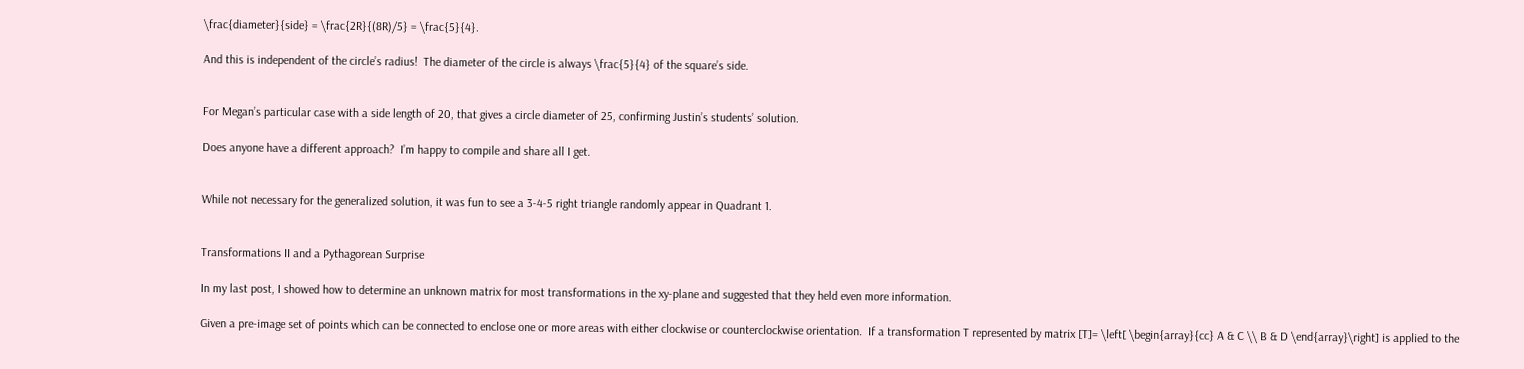\frac{diameter}{side} = \frac{2R}{(8R)/5} = \frac{5}{4}.

And this is independent of the circle’s radius!  The diameter of the circle is always \frac{5}{4} of the square’s side.


For Megan’s particular case with a side length of 20, that gives a circle diameter of 25, confirming Justin’s students’ solution.

Does anyone have a different approach?  I’m happy to compile and share all I get.


While not necessary for the generalized solution, it was fun to see a 3-4-5 right triangle randomly appear in Quadrant 1.


Transformations II and a Pythagorean Surprise

In my last post, I showed how to determine an unknown matrix for most transformations in the xy-plane and suggested that they held even more information.

Given a pre-image set of points which can be connected to enclose one or more areas with either clockwise or counterclockwise orientation.  If a transformation T represented by matrix [T]= \left[ \begin{array}{cc} A & C \\ B & D \end{array}\right] is applied to the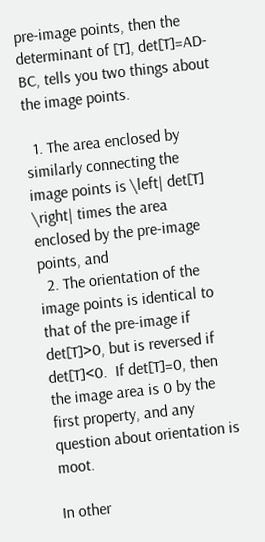pre-image points, then the determinant of [T], det[T]=AD-BC, tells you two things about the image points.

  1. The area enclosed by similarly connecting the image points is \left| det[T] \right| times the area enclosed by the pre-image points, and
  2. The orientation of the image points is identical to that of the pre-image if det[T]>0, but is reversed if det[T]<0.  If det[T]=0, then the image area is 0 by the first property, and any question about orientation is moot.

In other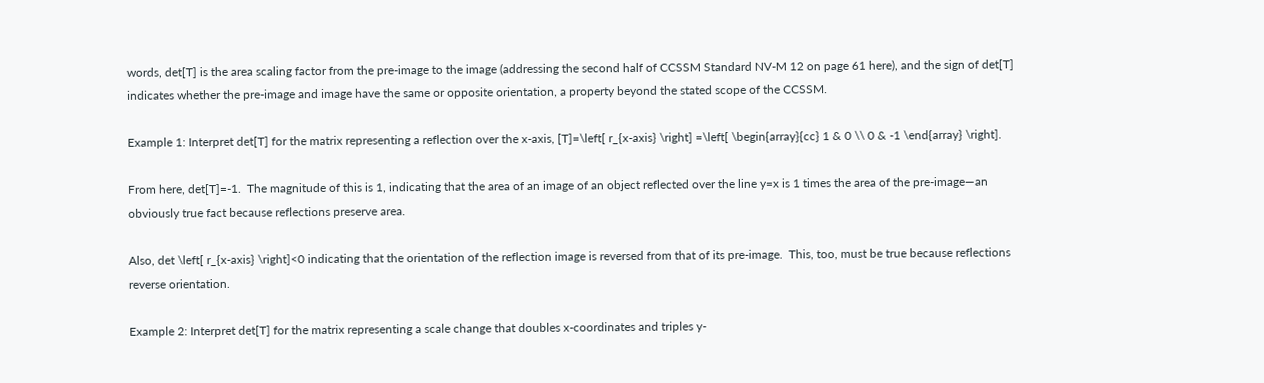words, det[T] is the area scaling factor from the pre-image to the image (addressing the second half of CCSSM Standard NV-M 12 on page 61 here), and the sign of det[T] indicates whether the pre-image and image have the same or opposite orientation, a property beyond the stated scope of the CCSSM.

Example 1: Interpret det[T] for the matrix representing a reflection over the x-axis, [T]=\left[ r_{x-axis} \right] =\left[ \begin{array}{cc} 1 & 0 \\ 0 & -1 \end{array} \right].

From here, det[T]=-1.  The magnitude of this is 1, indicating that the area of an image of an object reflected over the line y=x is 1 times the area of the pre-image—an obviously true fact because reflections preserve area.

Also, det \left[ r_{x-axis} \right]<0 indicating that the orientation of the reflection image is reversed from that of its pre-image.  This, too, must be true because reflections reverse orientation.

Example 2: Interpret det[T] for the matrix representing a scale change that doubles x-coordinates and triples y-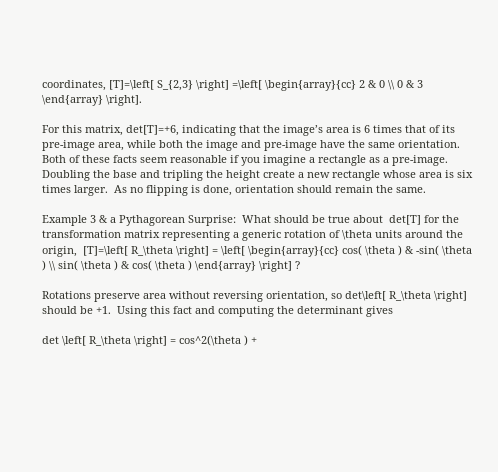coordinates, [T]=\left[ S_{2,3} \right] =\left[ \begin{array}{cc} 2 & 0 \\ 0 & 3 \end{array} \right].

For this matrix, det[T]=+6, indicating that the image’s area is 6 times that of its pre-image area, while both the image and pre-image have the same orientation.  Both of these facts seem reasonable if you imagine a rectangle as a pre-image.  Doubling the base and tripling the height create a new rectangle whose area is six times larger.  As no flipping is done, orientation should remain the same.

Example 3 & a Pythagorean Surprise:  What should be true about  det[T] for the transformation matrix representing a generic rotation of \theta units around the origin,  [T]=\left[ R_\theta \right] = \left[ \begin{array}{cc} cos( \theta ) & -sin( \theta ) \\ sin( \theta ) & cos( \theta ) \end{array} \right] ?

Rotations preserve area without reversing orientation, so det\left[ R_\theta \right] should be +1.  Using this fact and computing the determinant gives

det \left[ R_\theta \right] = cos^2(\theta ) +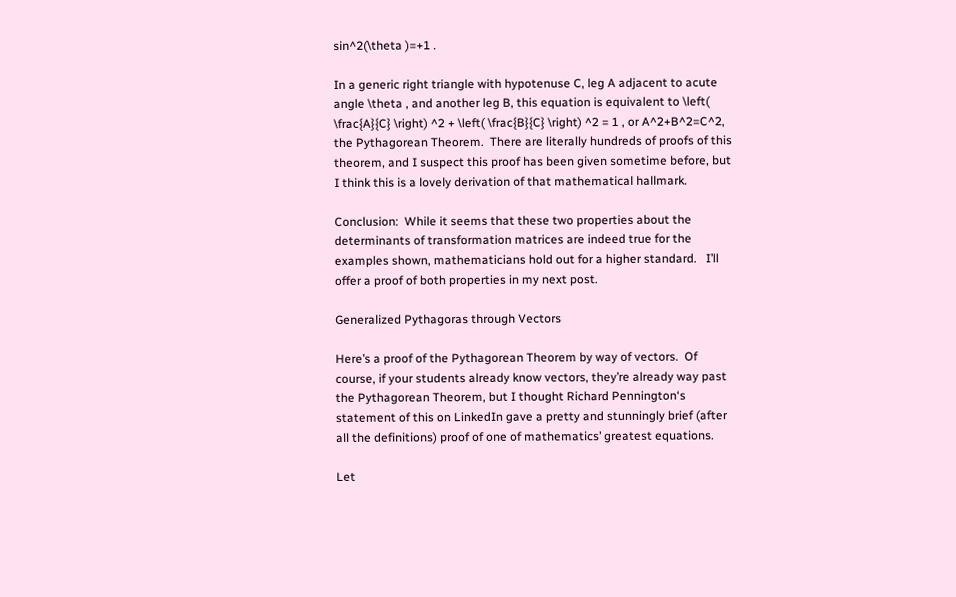sin^2(\theta )=+1 .

In a generic right triangle with hypotenuse C, leg A adjacent to acute angle \theta , and another leg B, this equation is equivalent to \left( \frac{A}{C} \right) ^2 + \left( \frac{B}{C} \right) ^2 = 1 , or A^2+B^2=C^2, the Pythagorean Theorem.  There are literally hundreds of proofs of this theorem, and I suspect this proof has been given sometime before, but I think this is a lovely derivation of that mathematical hallmark.

Conclusion:  While it seems that these two properties about the determinants of transformation matrices are indeed true for the examples shown, mathematicians hold out for a higher standard.   I’ll offer a proof of both properties in my next post.

Generalized Pythagoras through Vectors

Here’s a proof of the Pythagorean Theorem by way of vectors.  Of course, if your students already know vectors, they’re already way past the Pythagorean Theorem, but I thought Richard Pennington‘s statement of this on LinkedIn gave a pretty and stunningly brief (after all the definitions) proof of one of mathematics’ greatest equations.

Let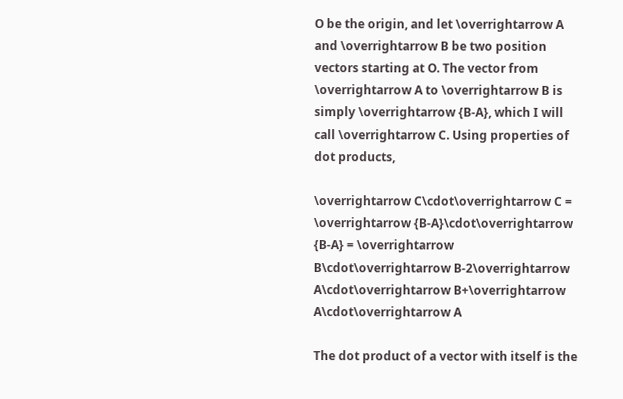O be the origin, and let \overrightarrow A and \overrightarrow B be two position vectors starting at O. The vector from \overrightarrow A to \overrightarrow B is simply \overrightarrow {B-A}, which I will call \overrightarrow C. Using properties of dot products,

\overrightarrow C\cdot\overrightarrow C = \overrightarrow {B-A}\cdot\overrightarrow {B-A} = \overrightarrow B\cdot\overrightarrow B-2\overrightarrow A\cdot\overrightarrow B+\overrightarrow A\cdot\overrightarrow A

The dot product of a vector with itself is the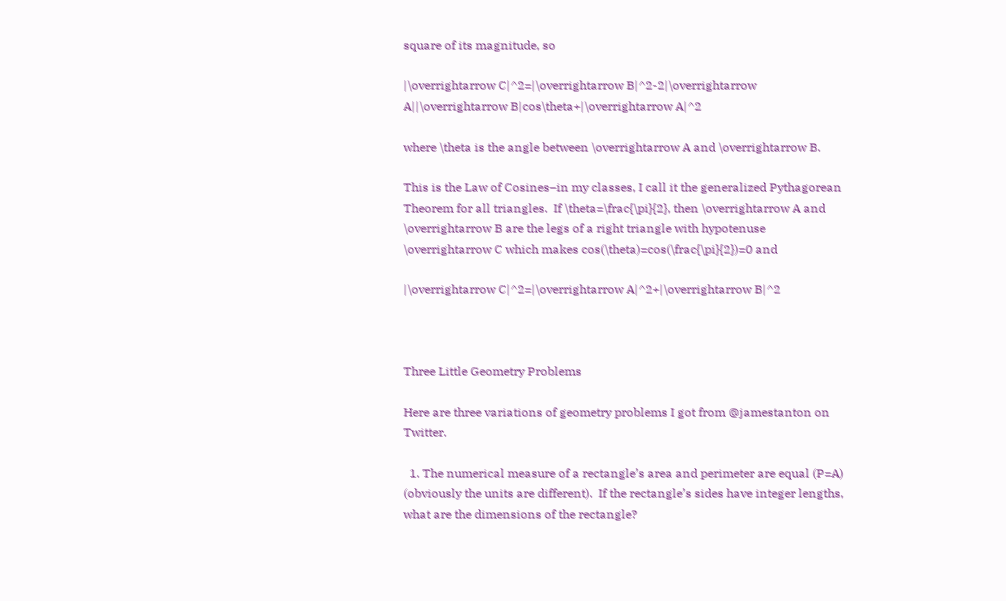square of its magnitude, so

|\overrightarrow C|^2=|\overrightarrow B|^2-2|\overrightarrow A||\overrightarrow B|cos\theta+|\overrightarrow A|^2

where \theta is the angle between \overrightarrow A and \overrightarrow B.

This is the Law of Cosines–in my classes, I call it the generalized Pythagorean Theorem for all triangles.  If \theta=\frac{\pi}{2}, then \overrightarrow A and \overrightarrow B are the legs of a right triangle with hypotenuse \overrightarrow C which makes cos(\theta)=cos(\frac{\pi}{2})=0 and

|\overrightarrow C|^2=|\overrightarrow A|^2+|\overrightarrow B|^2



Three Little Geometry Problems

Here are three variations of geometry problems I got from @jamestanton on Twitter.

  1. The numerical measure of a rectangle’s area and perimeter are equal (P=A) (obviously the units are different).  If the rectangle’s sides have integer lengths, what are the dimensions of the rectangle?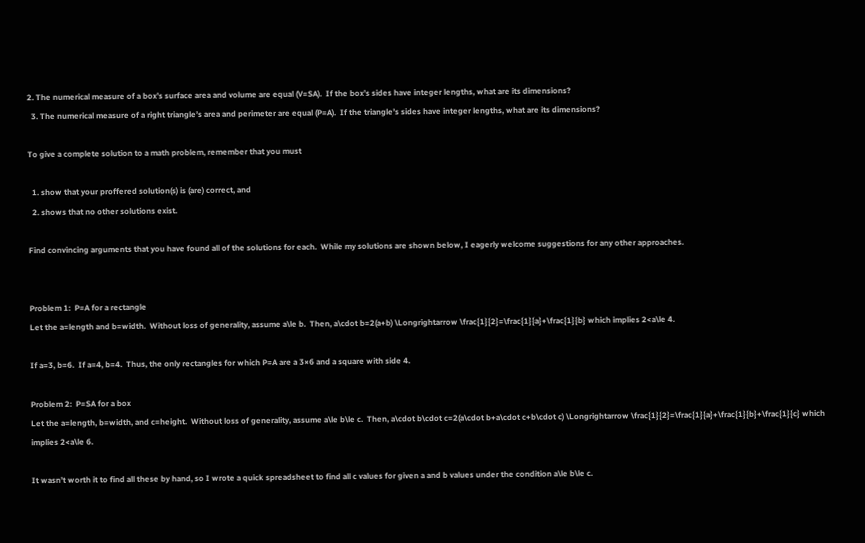2. The numerical measure of a box’s surface area and volume are equal (V=SA).  If the box’s sides have integer lengths, what are its dimensions?
  3. The numerical measure of a right triangle’s area and perimeter are equal (P=A).  If the triangle’s sides have integer lengths, what are its dimensions?

To give a complete solution to a math problem, remember that you must

  1. show that your proffered solution(s) is (are) correct, and
  2. shows that no other solutions exist.

Find convincing arguments that you have found all of the solutions for each.  While my solutions are shown below, I eagerly welcome suggestions for any other approaches.


Problem 1:  P=A for a rectangle
Let the a=length and b=width.  Without loss of generality, assume a\le b.  Then, a\cdot b=2(a+b) \Longrightarrow \frac{1}{2}=\frac{1}{a}+\frac{1}{b} which implies 2<a\le 4.

If a=3, b=6.  If a=4, b=4.  Thus, the only rectangles for which P=A are a 3×6 and a square with side 4.

Problem 2:  P=SA for a box
Let the a=length, b=width, and c=height.  Without loss of generality, assume a\le b\le c.  Then, a\cdot b\cdot c=2(a\cdot b+a\cdot c+b\cdot c) \Longrightarrow \frac{1}{2}=\frac{1}{a}+\frac{1}{b}+\frac{1}{c} which implies 2<a\le 6.

It wasn’t worth it to find all these by hand, so I wrote a quick spreadsheet to find all c values for given a and b values under the condition a\le b\le c.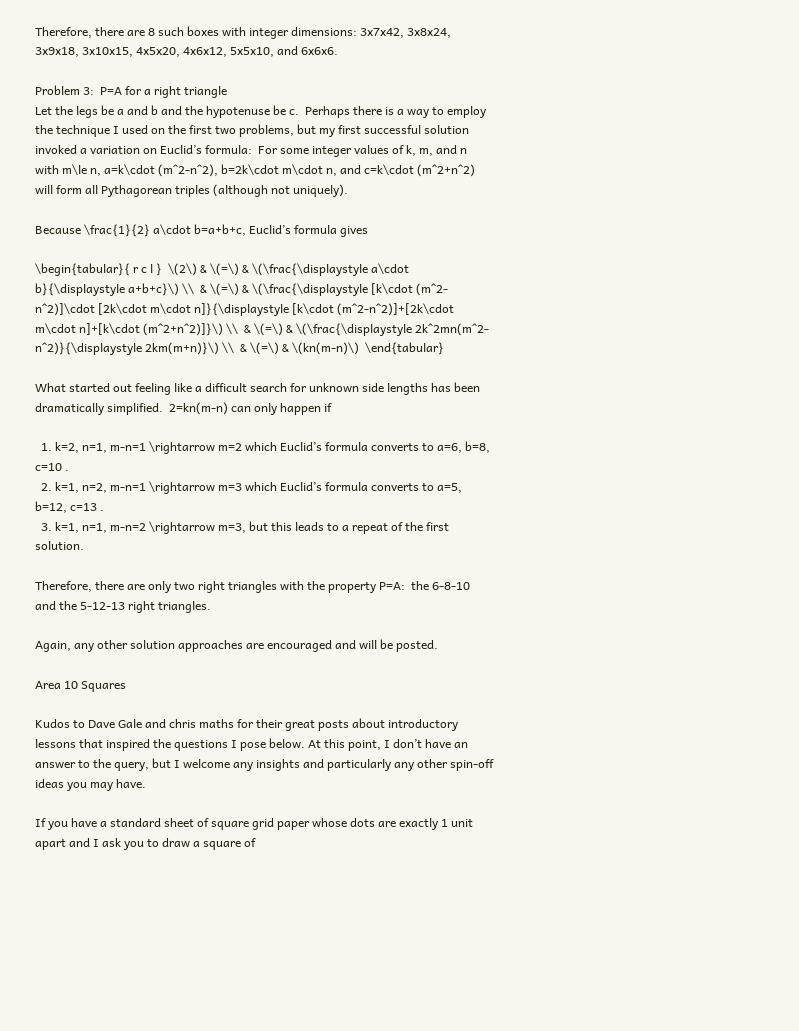Therefore, there are 8 such boxes with integer dimensions: 3x7x42, 3x8x24, 3x9x18, 3x10x15, 4x5x20, 4x6x12, 5x5x10, and 6x6x6.

Problem 3:  P=A for a right triangle
Let the legs be a and b and the hypotenuse be c.  Perhaps there is a way to employ the technique I used on the first two problems, but my first successful solution invoked a variation on Euclid’s formula:  For some integer values of k, m, and n with m\le n, a=k\cdot (m^2-n^2), b=2k\cdot m\cdot n, and c=k\cdot (m^2+n^2) will form all Pythagorean triples (although not uniquely).

Because \frac{1}{2} a\cdot b=a+b+c, Euclid’s formula gives

\begin{tabular}{ r c l }  \(2\) & \(=\) & \(\frac{\displaystyle a\cdot b}{\displaystyle a+b+c}\) \\  & \(=\) & \(\frac{\displaystyle [k\cdot (m^2-n^2)]\cdot [2k\cdot m\cdot n]}{\displaystyle [k\cdot (m^2-n^2)]+[2k\cdot m\cdot n]+[k\cdot (m^2+n^2)]}\) \\  & \(=\) & \(\frac{\displaystyle 2k^2mn(m^2-n^2)}{\displaystyle 2km(m+n)}\) \\  & \(=\) & \(kn(m-n)\)  \end{tabular}

What started out feeling like a difficult search for unknown side lengths has been dramatically simplified.  2=kn(m-n) can only happen if

  1. k=2, n=1, m-n=1 \rightarrow m=2 which Euclid’s formula converts to a=6, b=8, c=10 .
  2. k=1, n=2, m-n=1 \rightarrow m=3 which Euclid’s formula converts to a=5, b=12, c=13 .
  3. k=1, n=1, m-n=2 \rightarrow m=3, but this leads to a repeat of the first solution.

Therefore, there are only two right triangles with the property P=A:  the 6-8-10 and the 5-12-13 right triangles.

Again, any other solution approaches are encouraged and will be posted.

Area 10 Squares

Kudos to Dave Gale and chris maths for their great posts about introductory lessons that inspired the questions I pose below. At this point, I don’t have an answer to the query, but I welcome any insights and particularly any other spin-off ideas you may have.

If you have a standard sheet of square grid paper whose dots are exactly 1 unit apart and I ask you to draw a square of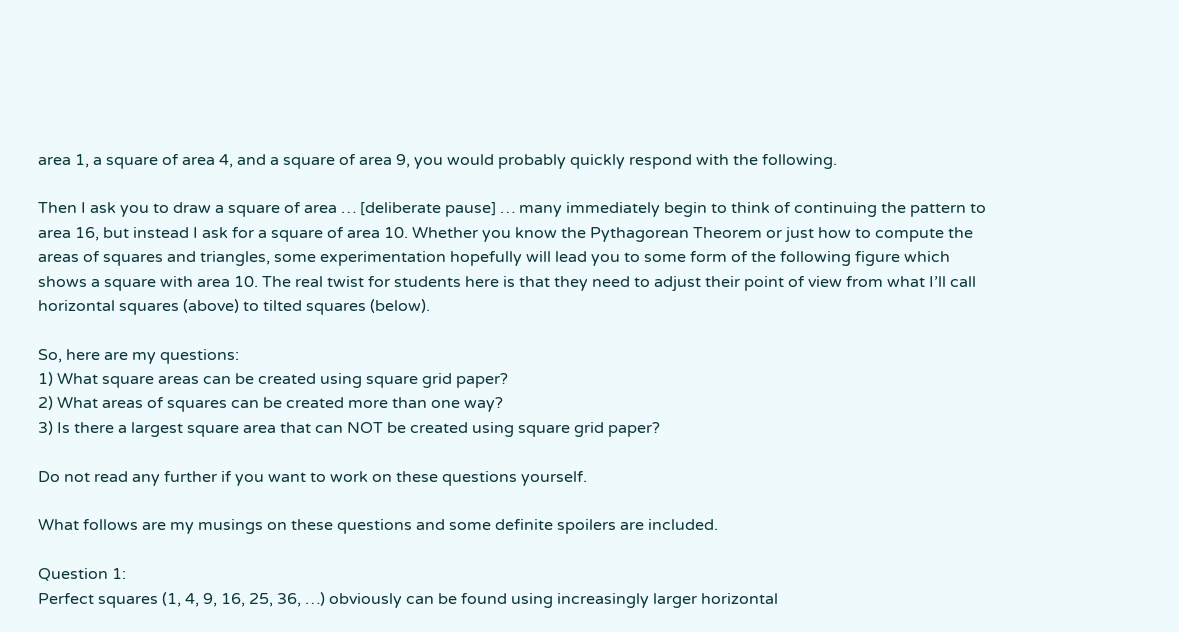area 1, a square of area 4, and a square of area 9, you would probably quickly respond with the following.

Then I ask you to draw a square of area … [deliberate pause] … many immediately begin to think of continuing the pattern to area 16, but instead I ask for a square of area 10. Whether you know the Pythagorean Theorem or just how to compute the areas of squares and triangles, some experimentation hopefully will lead you to some form of the following figure which shows a square with area 10. The real twist for students here is that they need to adjust their point of view from what I’ll call horizontal squares (above) to tilted squares (below).

So, here are my questions:
1) What square areas can be created using square grid paper?
2) What areas of squares can be created more than one way?
3) Is there a largest square area that can NOT be created using square grid paper?

Do not read any further if you want to work on these questions yourself.

What follows are my musings on these questions and some definite spoilers are included.

Question 1:
Perfect squares (1, 4, 9, 16, 25, 36, …) obviously can be found using increasingly larger horizontal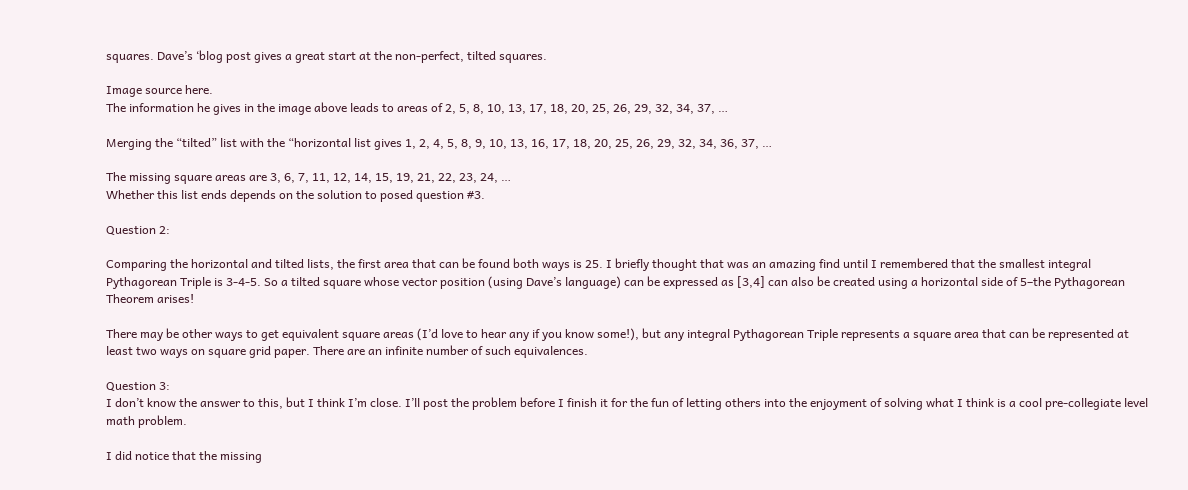squares. Dave’s ‘blog post gives a great start at the non-perfect, tilted squares.

Image source here.
The information he gives in the image above leads to areas of 2, 5, 8, 10, 13, 17, 18, 20, 25, 26, 29, 32, 34, 37, …

Merging the “tilted” list with the “horizontal list gives 1, 2, 4, 5, 8, 9, 10, 13, 16, 17, 18, 20, 25, 26, 29, 32, 34, 36, 37, …

The missing square areas are 3, 6, 7, 11, 12, 14, 15, 19, 21, 22, 23, 24, …
Whether this list ends depends on the solution to posed question #3.

Question 2:

Comparing the horizontal and tilted lists, the first area that can be found both ways is 25. I briefly thought that was an amazing find until I remembered that the smallest integral Pythagorean Triple is 3-4-5. So a tilted square whose vector position (using Dave’s language) can be expressed as [3,4] can also be created using a horizontal side of 5–the Pythagorean Theorem arises!

There may be other ways to get equivalent square areas (I’d love to hear any if you know some!), but any integral Pythagorean Triple represents a square area that can be represented at least two ways on square grid paper. There are an infinite number of such equivalences.

Question 3:
I don’t know the answer to this, but I think I’m close. I’ll post the problem before I finish it for the fun of letting others into the enjoyment of solving what I think is a cool pre-collegiate level math problem.

I did notice that the missing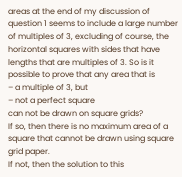areas at the end of my discussion of question 1 seems to include a large number of multiples of 3, excluding of course, the horizontal squares with sides that have lengths that are multiples of 3. So is it possible to prove that any area that is
– a multiple of 3, but
– not a perfect square
can not be drawn on square grids?
If so, then there is no maximum area of a square that cannot be drawn using square grid paper.
If not, then the solution to this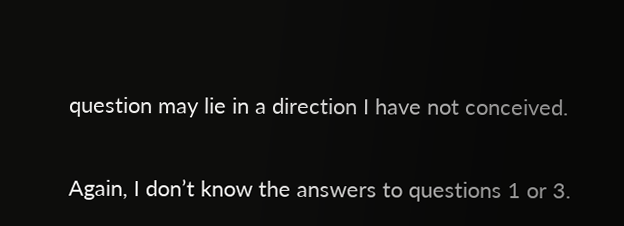question may lie in a direction I have not conceived.

Again, I don’t know the answers to questions 1 or 3.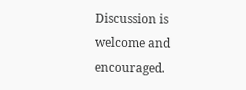Discussion is welcome and encouraged.